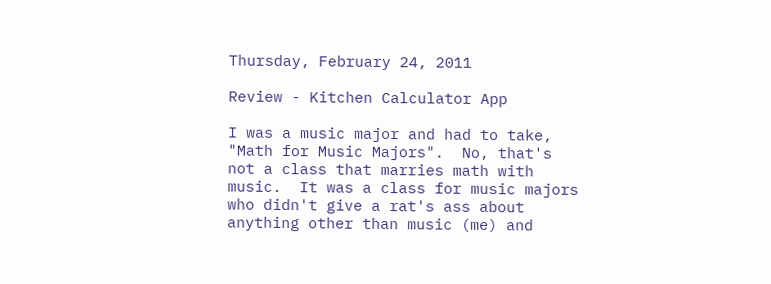Thursday, February 24, 2011

Review - Kitchen Calculator App

I was a music major and had to take, "Math for Music Majors".  No, that's not a class that marries math with music.  It was a class for music majors who didn't give a rat's ass about anything other than music (me) and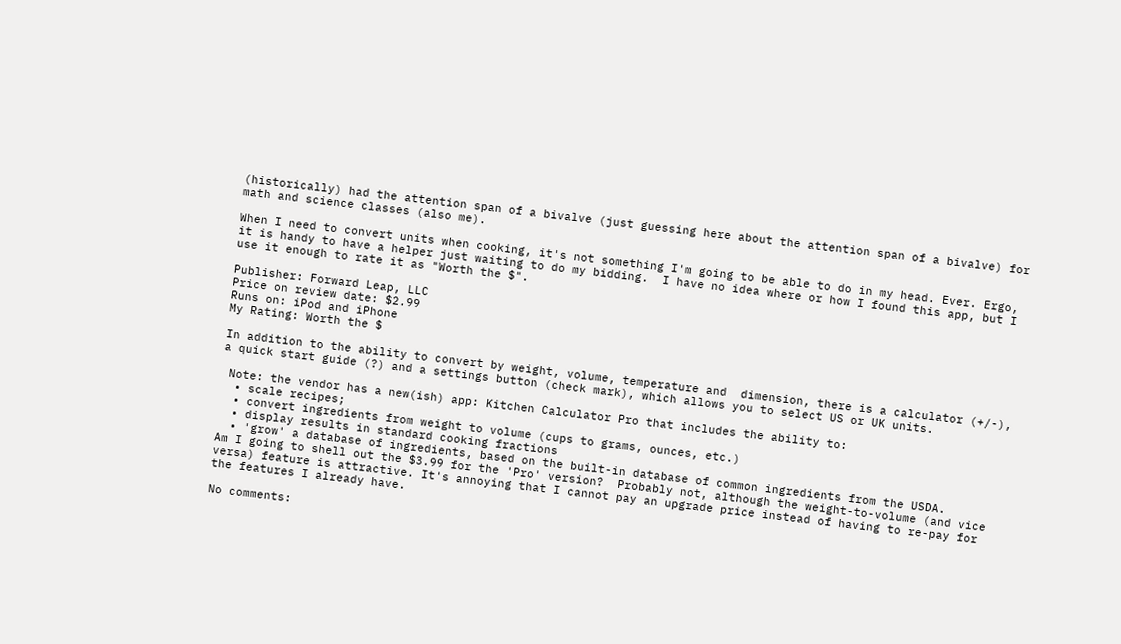(historically) had the attention span of a bivalve (just guessing here about the attention span of a bivalve) for math and science classes (also me).

When I need to convert units when cooking, it's not something I'm going to be able to do in my head. Ever. Ergo, it is handy to have a helper just waiting to do my bidding.  I have no idea where or how I found this app, but I use it enough to rate it as "Worth the $".

Publisher: Forward Leap, LLC
Price on review date: $2.99
Runs on: iPod and iPhone
My Rating: Worth the $

In addition to the ability to convert by weight, volume, temperature and  dimension, there is a calculator (+/-), a quick start guide (?) and a settings button (check mark), which allows you to select US or UK units.

 Note: the vendor has a new(ish) app: Kitchen Calculator Pro that includes the ability to:
  • scale recipes;
  • convert ingredients from weight to volume (cups to grams, ounces, etc.)
  • display results in standard cooking fractions
  • 'grow' a database of ingredients, based on the built-in database of common ingredients from the USDA.
Am I going to shell out the $3.99 for the 'Pro' version?  Probably not, although the weight-to-volume (and vice versa) feature is attractive. It's annoying that I cannot pay an upgrade price instead of having to re-pay for the features I already have.

No comments: